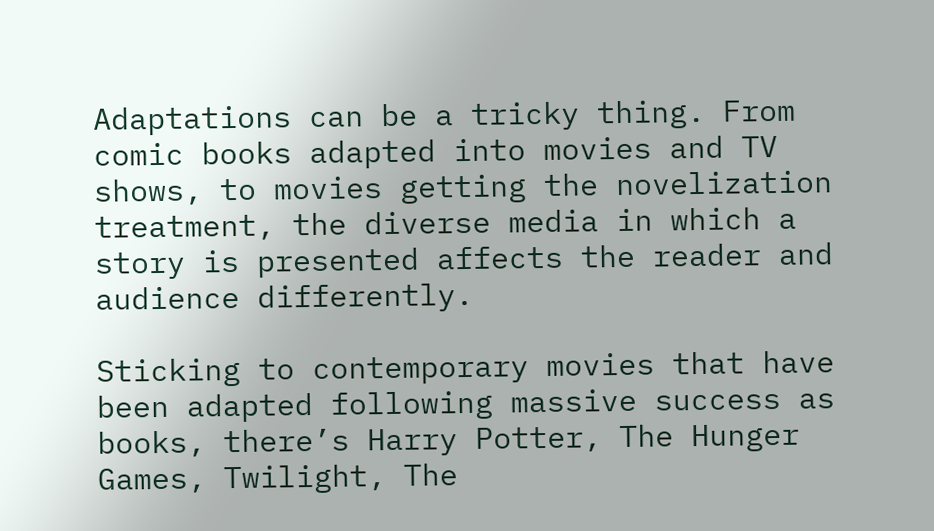Adaptations can be a tricky thing. From comic books adapted into movies and TV shows, to movies getting the novelization treatment, the diverse media in which a story is presented affects the reader and audience differently.

Sticking to contemporary movies that have been adapted following massive success as books, there’s Harry Potter, The Hunger Games, Twilight, The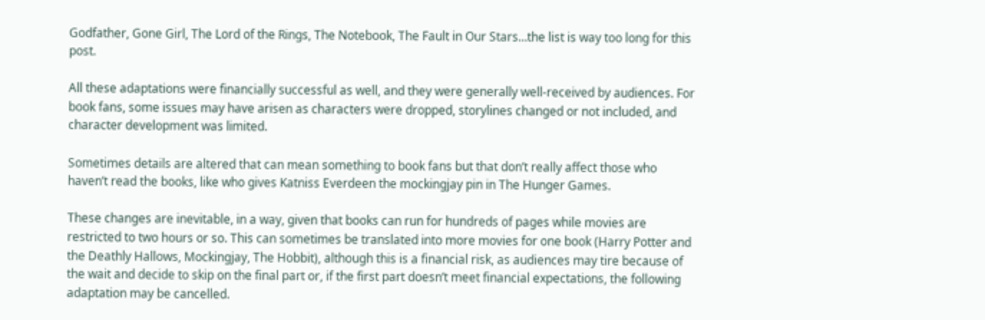Godfather, Gone Girl, The Lord of the Rings, The Notebook, The Fault in Our Stars…the list is way too long for this post.

All these adaptations were financially successful as well, and they were generally well-received by audiences. For book fans, some issues may have arisen as characters were dropped, storylines changed or not included, and character development was limited.

Sometimes details are altered that can mean something to book fans but that don’t really affect those who haven’t read the books, like who gives Katniss Everdeen the mockingjay pin in The Hunger Games.

These changes are inevitable, in a way, given that books can run for hundreds of pages while movies are restricted to two hours or so. This can sometimes be translated into more movies for one book (Harry Potter and the Deathly Hallows, Mockingjay, The Hobbit), although this is a financial risk, as audiences may tire because of the wait and decide to skip on the final part or, if the first part doesn’t meet financial expectations, the following adaptation may be cancelled.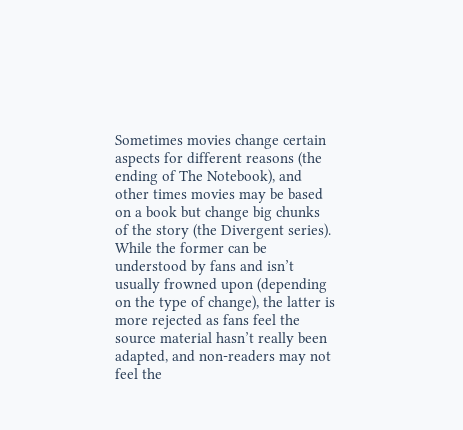Sometimes movies change certain aspects for different reasons (the ending of The Notebook), and other times movies may be based on a book but change big chunks of the story (the Divergent series). While the former can be understood by fans and isn’t usually frowned upon (depending on the type of change), the latter is more rejected as fans feel the source material hasn’t really been adapted, and non-readers may not feel the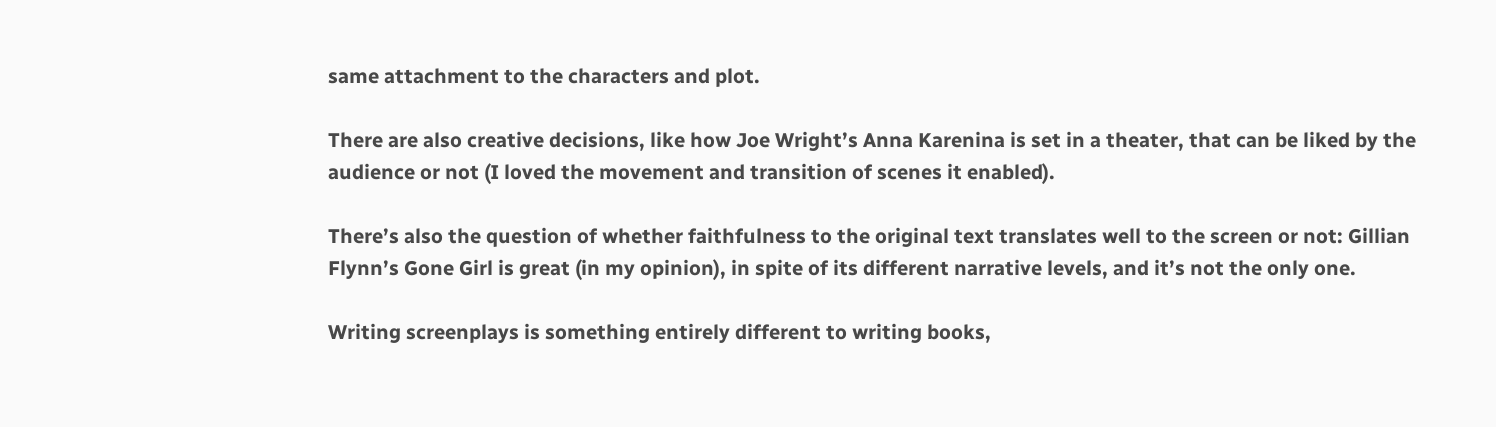same attachment to the characters and plot.

There are also creative decisions, like how Joe Wright’s Anna Karenina is set in a theater, that can be liked by the audience or not (I loved the movement and transition of scenes it enabled).

There’s also the question of whether faithfulness to the original text translates well to the screen or not: Gillian Flynn’s Gone Girl is great (in my opinion), in spite of its different narrative levels, and it’s not the only one.

Writing screenplays is something entirely different to writing books,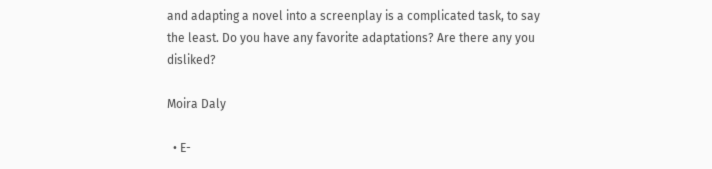and adapting a novel into a screenplay is a complicated task, to say the least. Do you have any favorite adaptations? Are there any you disliked?

Moira Daly

  • E-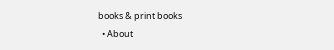books & print books
  • About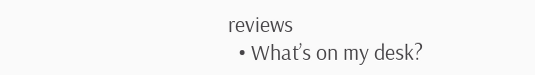reviews
  • What’s on my desk?